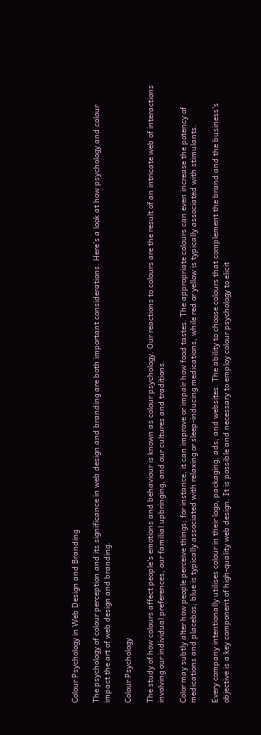Colour Psychology in Web Design and Branding

The psychology of colour perception and its significance in web design and branding are both important considerations. Here’s a look at how psychology and colour impact the art of web design and branding.

Colour Psychology

The study of how colours affect people’s emotions and behaviour is known as colour psychology. Our reactions to colours are the result of an intricate web of interactions involving our individual preferences, our familial upbringing, and our cultures and traditions.

Color may subtly alter how people perceive things; for instance, it can improve or impair how food tastes. The appropriate colours can even increase the potency of medications and placebos; blue is typically associated with relaxing or sleep-inducing medications, while red or yellow is typically associated with stimulants.

Every company intentionally utilises colour in their logo, packaging, ads, and websites. The ability to choose colours that complement the brand and the business’s objective is a key component of high-quality web design. It is possible and necessary to employ colour psychology to elicit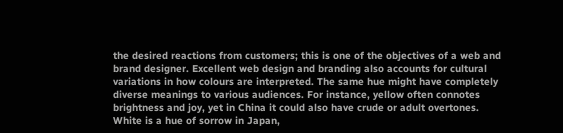the desired reactions from customers; this is one of the objectives of a web and brand designer. Excellent web design and branding also accounts for cultural variations in how colours are interpreted. The same hue might have completely diverse meanings to various audiences. For instance, yellow often connotes brightness and joy, yet in China it could also have crude or adult overtones. White is a hue of sorrow in Japan,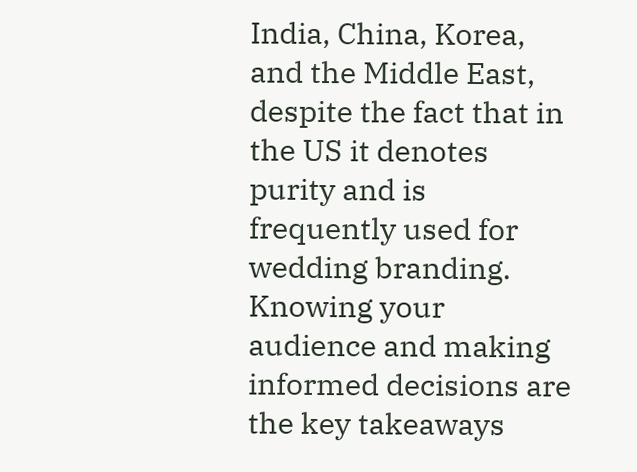India, China, Korea, and the Middle East, despite the fact that in the US it denotes purity and is frequently used for wedding branding. Knowing your audience and making informed decisions are the key takeaways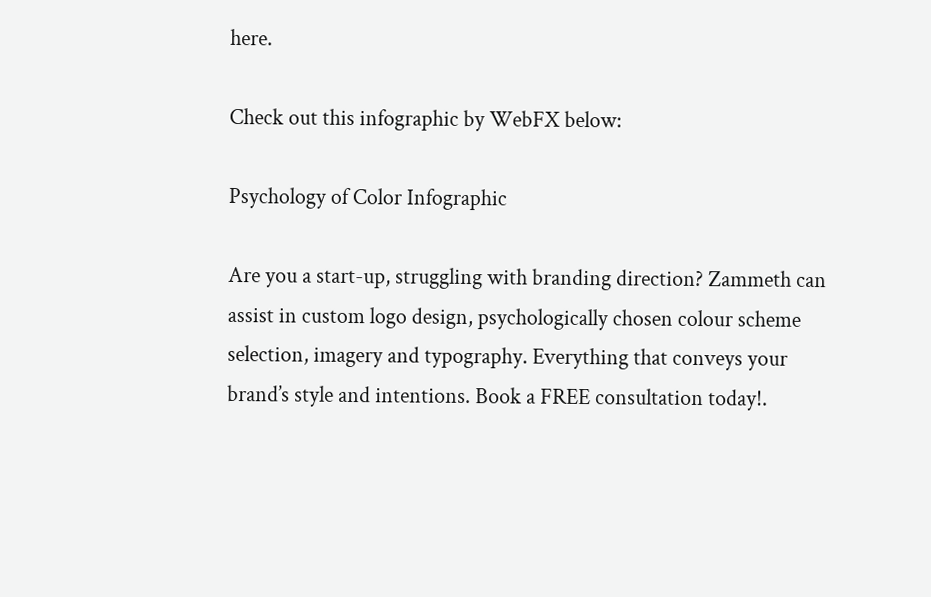here.

Check out this infographic by WebFX below:

Psychology of Color Infographic

Are you a start-up, struggling with branding direction? Zammeth can assist in custom logo design, psychologically chosen colour scheme selection, imagery and typography. Everything that conveys your brand’s style and intentions. Book a FREE consultation today!.